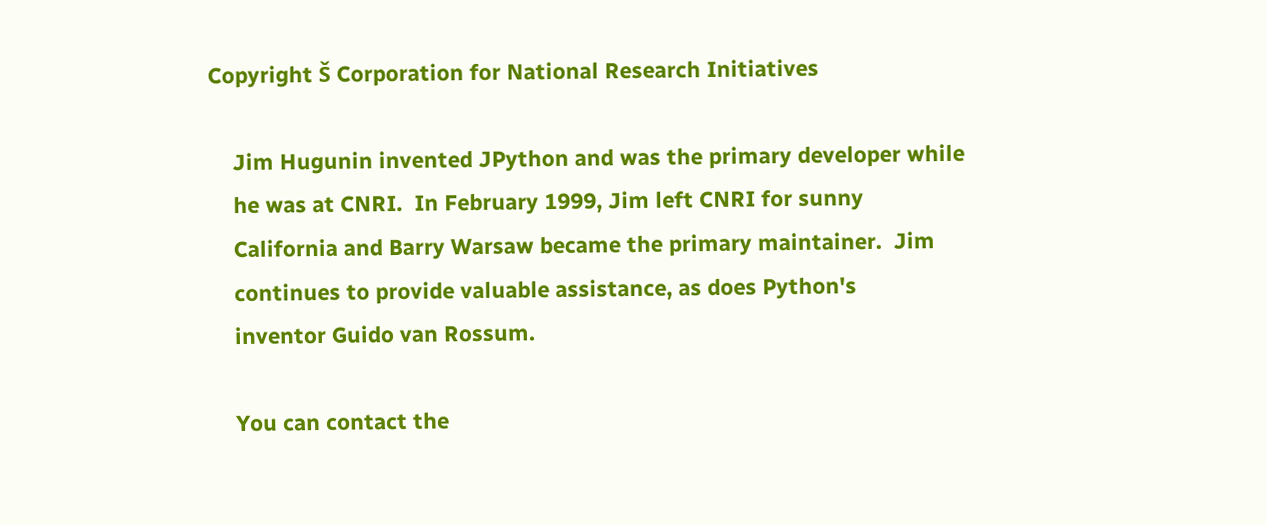Copyright Š Corporation for National Research Initiatives

    Jim Hugunin invented JPython and was the primary developer while
    he was at CNRI.  In February 1999, Jim left CNRI for sunny
    California and Barry Warsaw became the primary maintainer.  Jim
    continues to provide valuable assistance, as does Python's
    inventor Guido van Rossum.

    You can contact the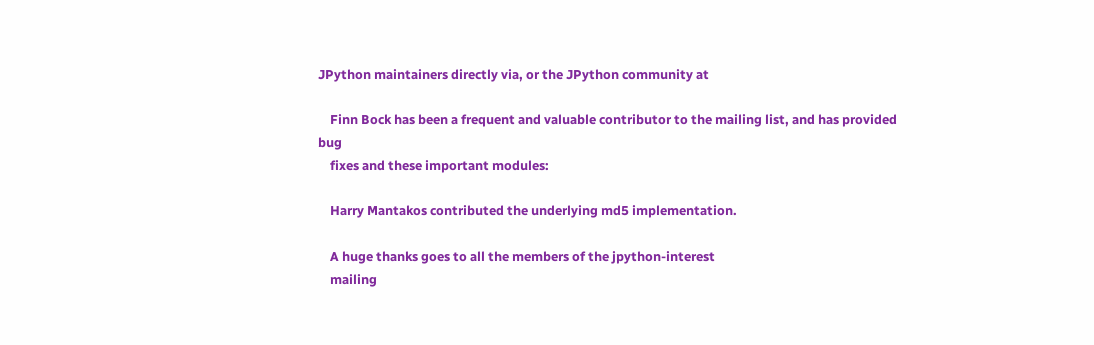JPython maintainers directly via, or the JPython community at

    Finn Bock has been a frequent and valuable contributor to the mailing list, and has provided bug
    fixes and these important modules:

    Harry Mantakos contributed the underlying md5 implementation.

    A huge thanks goes to all the members of the jpython-interest
    mailing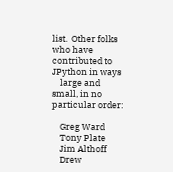list.  Other folks who have contributed to JPython in ways
    large and small, in no particular order:

    Greg Ward
    Tony Plate
    Jim Althoff
    Drew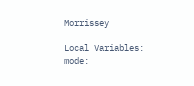Morrissey

Local Variables:
mode: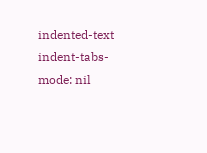indented-text
indent-tabs-mode: nil